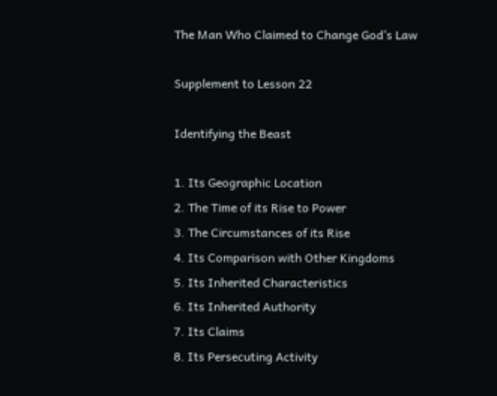The Man Who Claimed to Change God’s Law

Supplement to Lesson 22

Identifying the Beast

1. Its Geographic Location
2. The Time of its Rise to Power
3. The Circumstances of its Rise
4. Its Comparison with Other Kingdoms
5. Its Inherited Characteristics
6. Its Inherited Authority
7. Its Claims
8. Its Persecuting Activity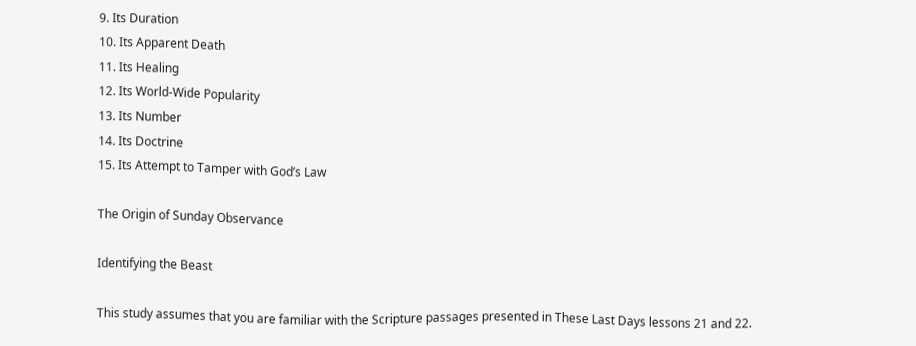9. Its Duration
10. Its Apparent Death
11. Its Healing
12. Its World-Wide Popularity
13. Its Number
14. Its Doctrine
15. Its Attempt to Tamper with God’s Law

The Origin of Sunday Observance

Identifying the Beast

This study assumes that you are familiar with the Scripture passages presented in These Last Days lessons 21 and 22.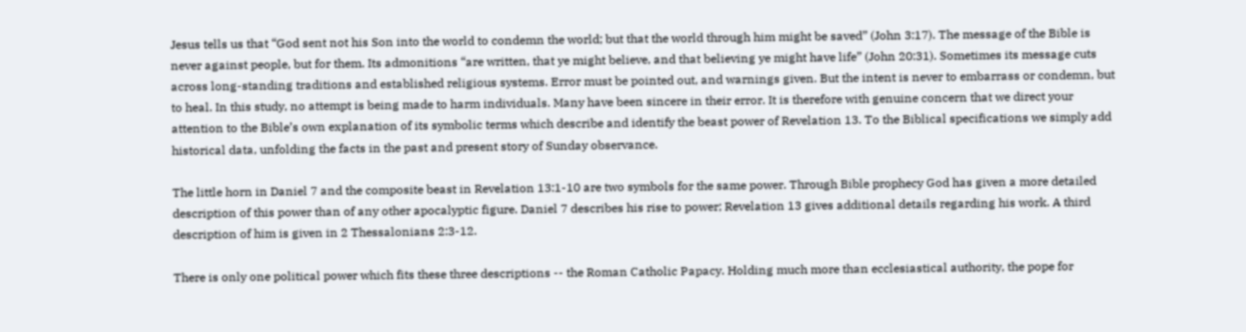Jesus tells us that “God sent not his Son into the world to condemn the world; but that the world through him might be saved” (John 3:17). The message of the Bible is never against people, but for them. Its admonitions “are written, that ye might believe, and that believing ye might have life” (John 20:31). Sometimes its message cuts across long-standing traditions and established religious systems. Error must be pointed out, and warnings given. But the intent is never to embarrass or condemn, but to heal. In this study, no attempt is being made to harm individuals. Many have been sincere in their error. It is therefore with genuine concern that we direct your attention to the Bible’s own explanation of its symbolic terms which describe and identify the beast power of Revelation 13. To the Biblical specifications we simply add historical data, unfolding the facts in the past and present story of Sunday observance.

The little horn in Daniel 7 and the composite beast in Revelation 13:1-10 are two symbols for the same power. Through Bible prophecy God has given a more detailed description of this power than of any other apocalyptic figure. Daniel 7 describes his rise to power; Revelation 13 gives additional details regarding his work. A third description of him is given in 2 Thessalonians 2:3-12.

There is only one political power which fits these three descriptions -- the Roman Catholic Papacy. Holding much more than ecclesiastical authority, the pope for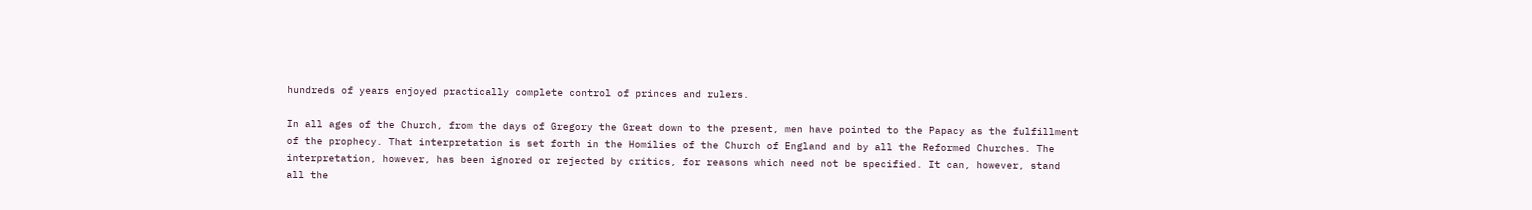hundreds of years enjoyed practically complete control of princes and rulers.

In all ages of the Church, from the days of Gregory the Great down to the present, men have pointed to the Papacy as the fulfillment of the prophecy. That interpretation is set forth in the Homilies of the Church of England and by all the Reformed Churches. The interpretation, however, has been ignored or rejected by critics, for reasons which need not be specified. It can, however, stand all the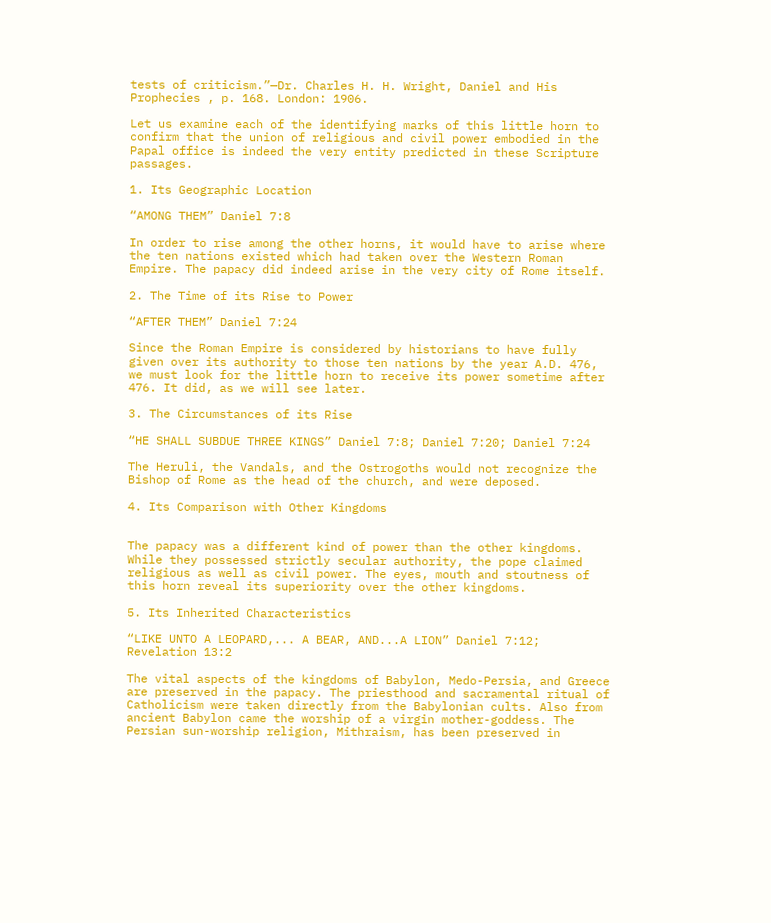tests of criticism.”—Dr. Charles H. H. Wright, Daniel and His Prophecies , p. 168. London: 1906.

Let us examine each of the identifying marks of this little horn to confirm that the union of religious and civil power embodied in the Papal office is indeed the very entity predicted in these Scripture passages.

1. Its Geographic Location

“AMONG THEM” Daniel 7:8

In order to rise among the other horns, it would have to arise where the ten nations existed which had taken over the Western Roman Empire. The papacy did indeed arise in the very city of Rome itself.

2. The Time of its Rise to Power

“AFTER THEM” Daniel 7:24

Since the Roman Empire is considered by historians to have fully given over its authority to those ten nations by the year A.D. 476, we must look for the little horn to receive its power sometime after 476. It did, as we will see later.

3. The Circumstances of its Rise

“HE SHALL SUBDUE THREE KINGS” Daniel 7:8; Daniel 7:20; Daniel 7:24

The Heruli, the Vandals, and the Ostrogoths would not recognize the Bishop of Rome as the head of the church, and were deposed.

4. Its Comparison with Other Kingdoms


The papacy was a different kind of power than the other kingdoms. While they possessed strictly secular authority, the pope claimed religious as well as civil power. The eyes, mouth and stoutness of this horn reveal its superiority over the other kingdoms.

5. Its Inherited Characteristics

“LIKE UNTO A LEOPARD,... A BEAR, AND...A LION” Daniel 7:12; Revelation 13:2

The vital aspects of the kingdoms of Babylon, Medo-Persia, and Greece are preserved in the papacy. The priesthood and sacramental ritual of Catholicism were taken directly from the Babylonian cults. Also from ancient Babylon came the worship of a virgin mother-goddess. The Persian sun-worship religion, Mithraism, has been preserved in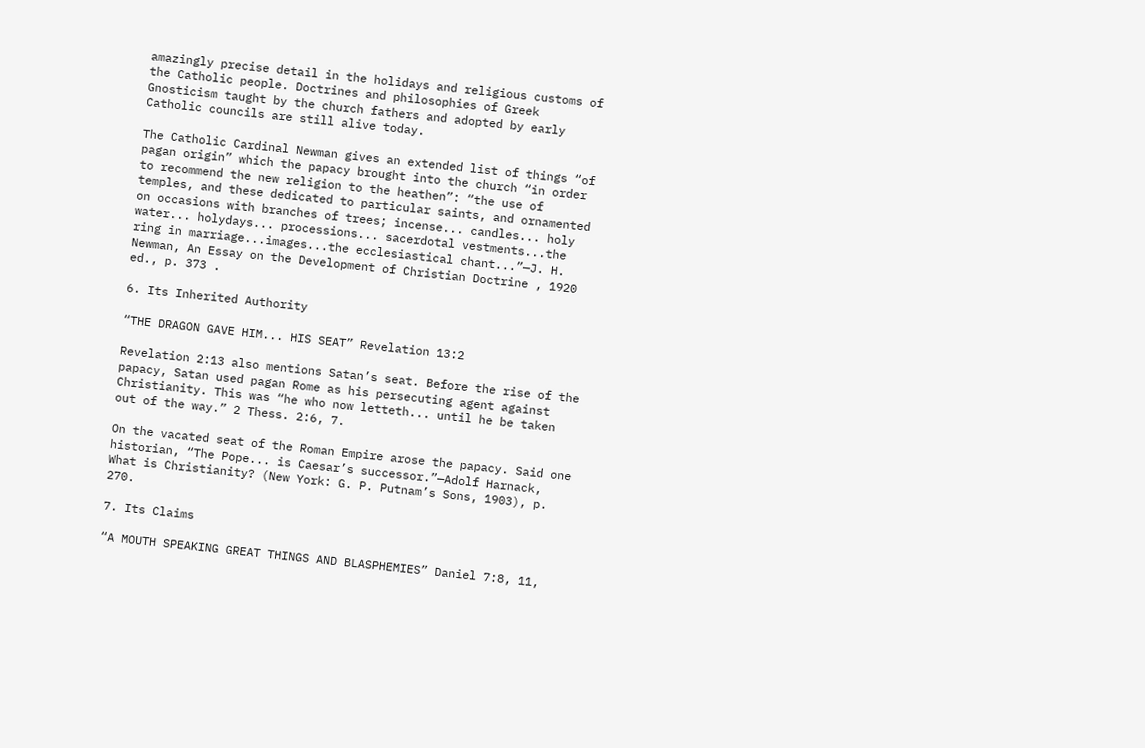amazingly precise detail in the holidays and religious customs of the Catholic people. Doctrines and philosophies of Greek Gnosticism taught by the church fathers and adopted by early Catholic councils are still alive today.

The Catholic Cardinal Newman gives an extended list of things “of pagan origin” which the papacy brought into the church “in order to recommend the new religion to the heathen”: “the use of temples, and these dedicated to particular saints, and ornamented on occasions with branches of trees; incense... candles... holy water... holydays... processions... sacerdotal vestments...the ring in marriage...images...the ecclesiastical chant...”—J. H. Newman, An Essay on the Development of Christian Doctrine , 1920 ed., p. 373 .

6. Its Inherited Authority

“THE DRAGON GAVE HIM... HIS SEAT” Revelation 13:2

Revelation 2:13 also mentions Satan’s seat. Before the rise of the papacy, Satan used pagan Rome as his persecuting agent against Christianity. This was “he who now letteth... until he be taken out of the way.” 2 Thess. 2:6, 7.

On the vacated seat of the Roman Empire arose the papacy. Said one historian, “The Pope... is Caesar’s successor.”—Adolf Harnack, What is Christianity? (New York: G. P. Putnam’s Sons, 1903), p. 270.

7. Its Claims

“A MOUTH SPEAKING GREAT THINGS AND BLASPHEMIES” Daniel 7:8, 11,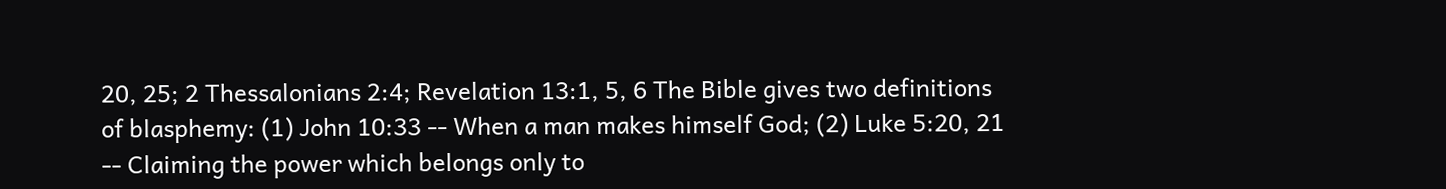20, 25; 2 Thessalonians 2:4; Revelation 13:1, 5, 6 The Bible gives two definitions of blasphemy: (1) John 10:33 -- When a man makes himself God; (2) Luke 5:20, 21 -- Claiming the power which belongs only to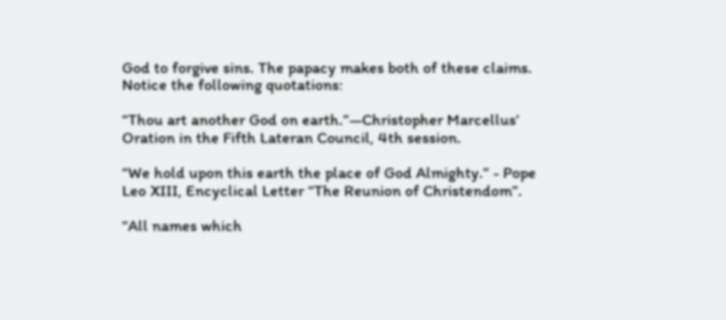God to forgive sins. The papacy makes both of these claims. Notice the following quotations:

“Thou art another God on earth.”—Christopher Marcellus’ Oration in the Fifth Lateran Council, 4th session.

“We hold upon this earth the place of God Almighty.” - Pope Leo XIII, Encyclical Letter “The Reunion of Christendom”.

“All names which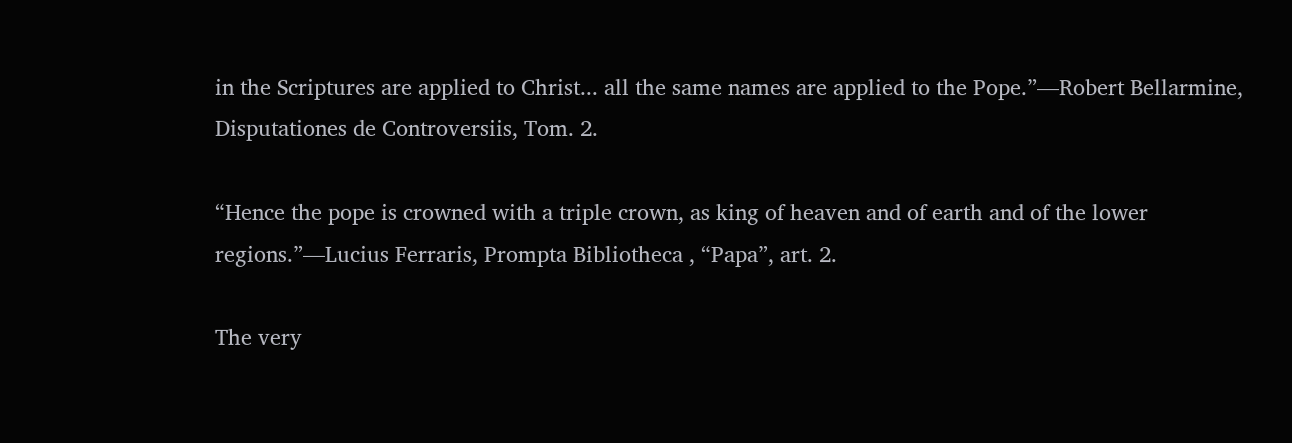in the Scriptures are applied to Christ... all the same names are applied to the Pope.”—Robert Bellarmine, Disputationes de Controversiis, Tom. 2.

“Hence the pope is crowned with a triple crown, as king of heaven and of earth and of the lower regions.”—Lucius Ferraris, Prompta Bibliotheca , “Papa”, art. 2.

The very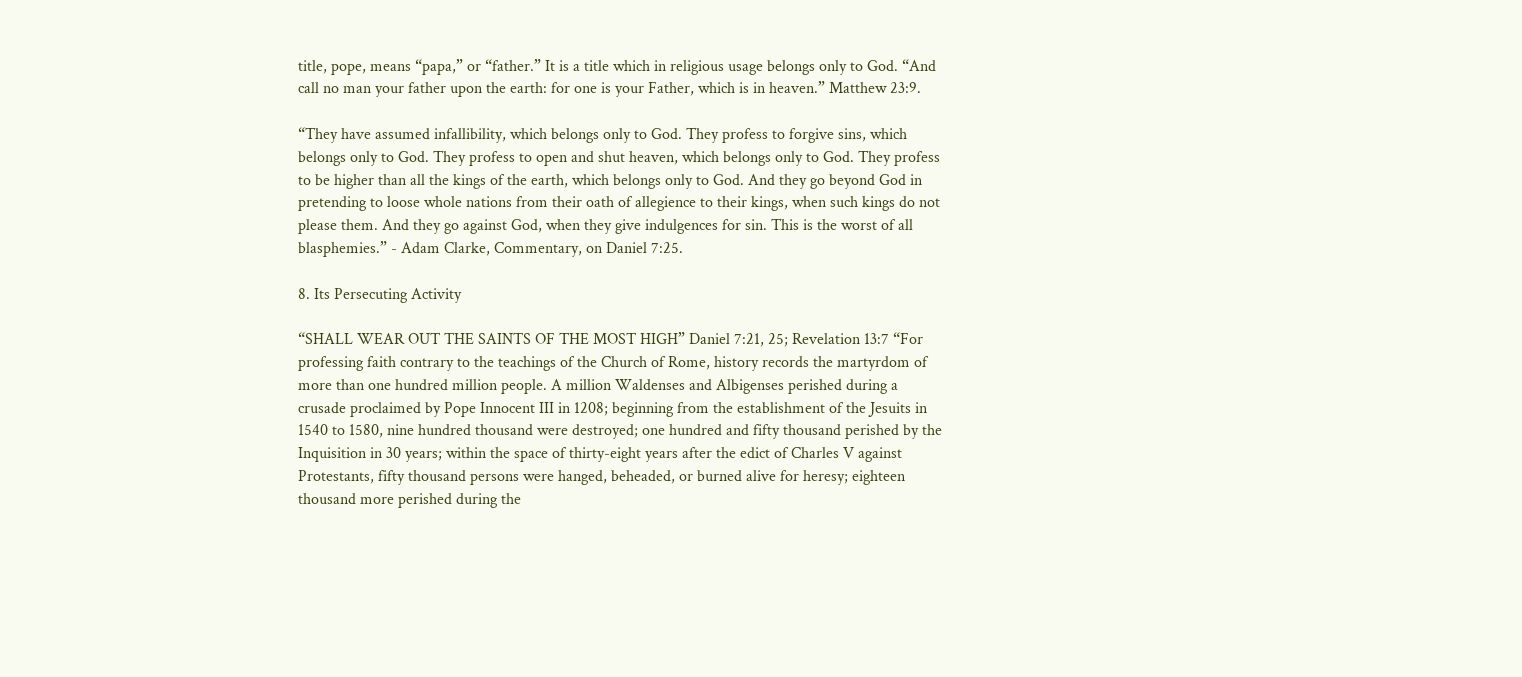title, pope, means “papa,” or “father.” It is a title which in religious usage belongs only to God. “And call no man your father upon the earth: for one is your Father, which is in heaven.” Matthew 23:9.

“They have assumed infallibility, which belongs only to God. They profess to forgive sins, which belongs only to God. They profess to open and shut heaven, which belongs only to God. They profess to be higher than all the kings of the earth, which belongs only to God. And they go beyond God in pretending to loose whole nations from their oath of allegience to their kings, when such kings do not please them. And they go against God, when they give indulgences for sin. This is the worst of all blasphemies.” - Adam Clarke, Commentary, on Daniel 7:25.

8. Its Persecuting Activity

“SHALL WEAR OUT THE SAINTS OF THE MOST HIGH” Daniel 7:21, 25; Revelation 13:7 “For professing faith contrary to the teachings of the Church of Rome, history records the martyrdom of more than one hundred million people. A million Waldenses and Albigenses perished during a crusade proclaimed by Pope Innocent III in 1208; beginning from the establishment of the Jesuits in 1540 to 1580, nine hundred thousand were destroyed; one hundred and fifty thousand perished by the Inquisition in 30 years; within the space of thirty-eight years after the edict of Charles V against Protestants, fifty thousand persons were hanged, beheaded, or burned alive for heresy; eighteen thousand more perished during the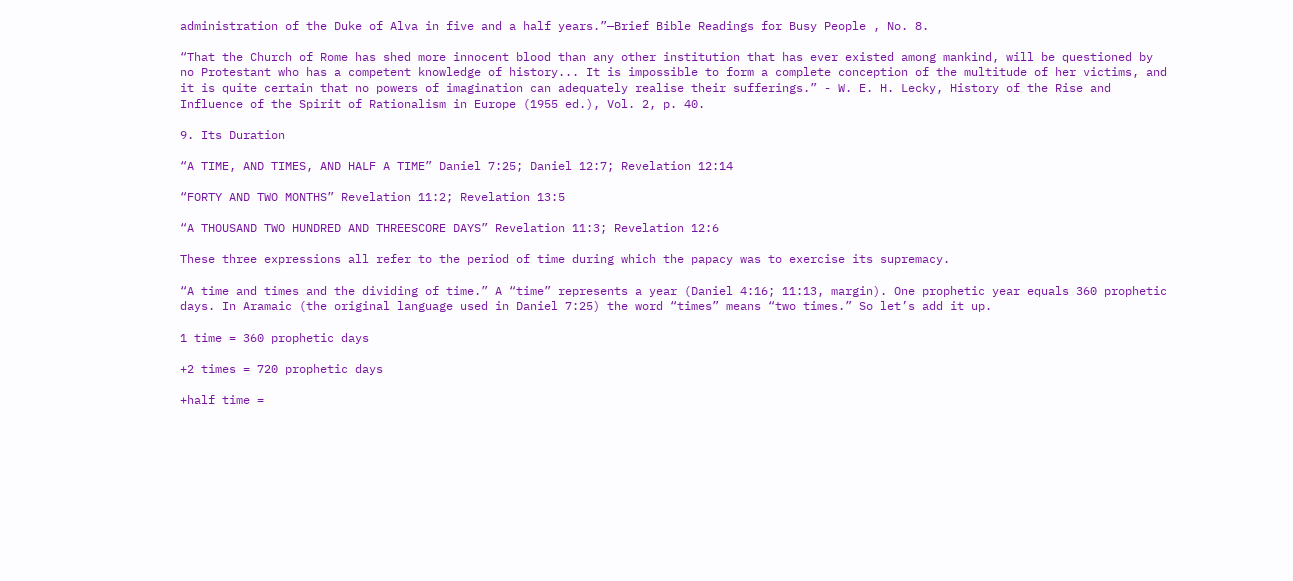administration of the Duke of Alva in five and a half years.”—Brief Bible Readings for Busy People , No. 8.

“That the Church of Rome has shed more innocent blood than any other institution that has ever existed among mankind, will be questioned by no Protestant who has a competent knowledge of history... It is impossible to form a complete conception of the multitude of her victims, and it is quite certain that no powers of imagination can adequately realise their sufferings.” - W. E. H. Lecky, History of the Rise and Influence of the Spirit of Rationalism in Europe (1955 ed.), Vol. 2, p. 40.

9. Its Duration

“A TIME, AND TIMES, AND HALF A TIME” Daniel 7:25; Daniel 12:7; Revelation 12:14

“FORTY AND TWO MONTHS” Revelation 11:2; Revelation 13:5

“A THOUSAND TWO HUNDRED AND THREESCORE DAYS” Revelation 11:3; Revelation 12:6

These three expressions all refer to the period of time during which the papacy was to exercise its supremacy.

“A time and times and the dividing of time.” A “time” represents a year (Daniel 4:16; 11:13, margin). One prophetic year equals 360 prophetic days. In Aramaic (the original language used in Daniel 7:25) the word “times” means “two times.” So let’s add it up.

1 time = 360 prophetic days

+2 times = 720 prophetic days

+half time =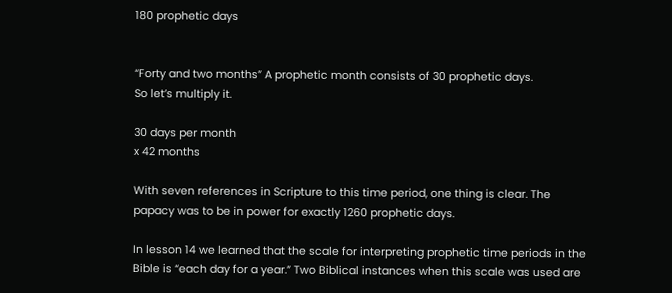180 prophetic days


“Forty and two months” A prophetic month consists of 30 prophetic days.
So let’s multiply it.

30 days per month
x 42 months

With seven references in Scripture to this time period, one thing is clear. The papacy was to be in power for exactly 1260 prophetic days.

In lesson 14 we learned that the scale for interpreting prophetic time periods in the Bible is “each day for a year.” Two Biblical instances when this scale was used are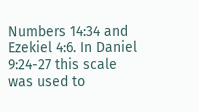Numbers 14:34 and Ezekiel 4:6. In Daniel 9:24-27 this scale was used to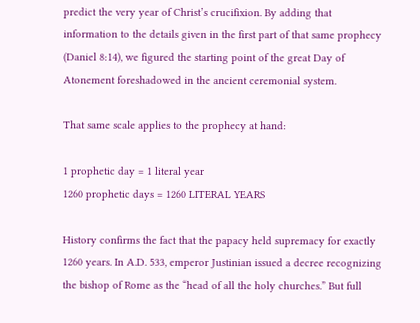predict the very year of Christ’s crucifixion. By adding that information to the details given in the first part of that same prophecy (Daniel 8:14), we figured the starting point of the great Day of Atonement foreshadowed in the ancient ceremonial system.

That same scale applies to the prophecy at hand:

1 prophetic day = 1 literal year
1260 prophetic days = 1260 LITERAL YEARS

History confirms the fact that the papacy held supremacy for exactly 1260 years. In A.D. 533, emperor Justinian issued a decree recognizing the bishop of Rome as the “head of all the holy churches.” But full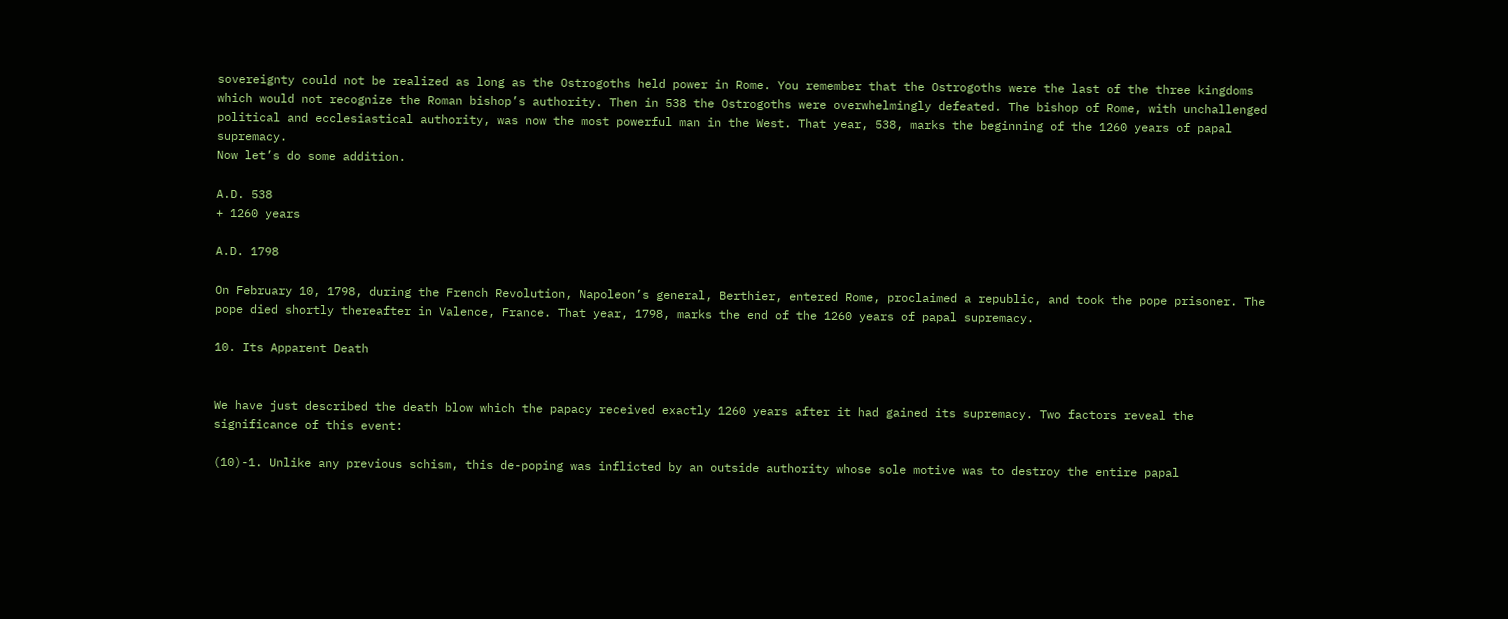sovereignty could not be realized as long as the Ostrogoths held power in Rome. You remember that the Ostrogoths were the last of the three kingdoms which would not recognize the Roman bishop’s authority. Then in 538 the Ostrogoths were overwhelmingly defeated. The bishop of Rome, with unchallenged political and ecclesiastical authority, was now the most powerful man in the West. That year, 538, marks the beginning of the 1260 years of papal supremacy.
Now let’s do some addition.

A.D. 538
+ 1260 years

A.D. 1798

On February 10, 1798, during the French Revolution, Napoleon’s general, Berthier, entered Rome, proclaimed a republic, and took the pope prisoner. The pope died shortly thereafter in Valence, France. That year, 1798, marks the end of the 1260 years of papal supremacy.

10. Its Apparent Death


We have just described the death blow which the papacy received exactly 1260 years after it had gained its supremacy. Two factors reveal the significance of this event:

(10)-1. Unlike any previous schism, this de-poping was inflicted by an outside authority whose sole motive was to destroy the entire papal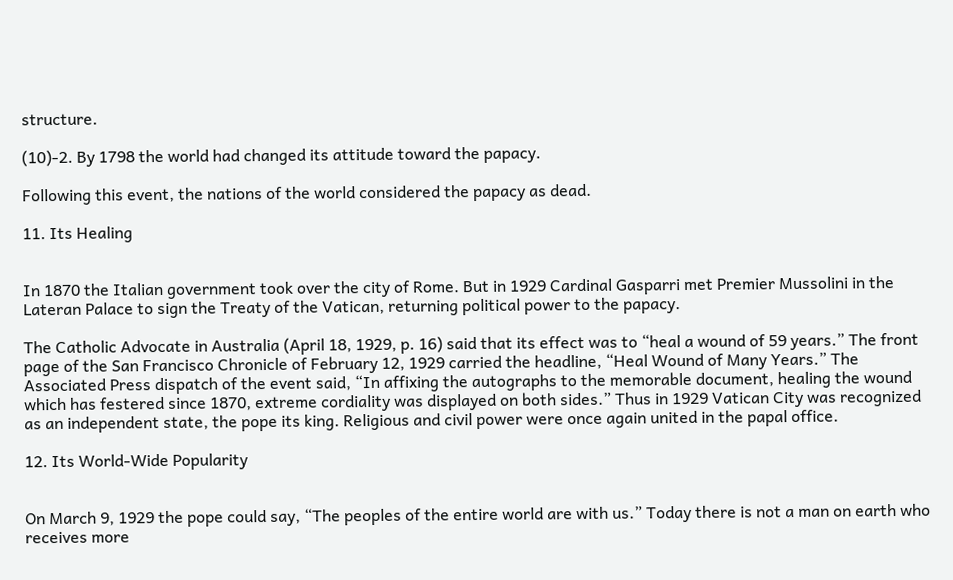structure.

(10)-2. By 1798 the world had changed its attitude toward the papacy.

Following this event, the nations of the world considered the papacy as dead.

11. Its Healing


In 1870 the Italian government took over the city of Rome. But in 1929 Cardinal Gasparri met Premier Mussolini in the Lateran Palace to sign the Treaty of the Vatican, returning political power to the papacy.

The Catholic Advocate in Australia (April 18, 1929, p. 16) said that its effect was to “heal a wound of 59 years.” The front page of the San Francisco Chronicle of February 12, 1929 carried the headline, “Heal Wound of Many Years.” The Associated Press dispatch of the event said, “In affixing the autographs to the memorable document, healing the wound which has festered since 1870, extreme cordiality was displayed on both sides.” Thus in 1929 Vatican City was recognized as an independent state, the pope its king. Religious and civil power were once again united in the papal office.

12. Its World-Wide Popularity


On March 9, 1929 the pope could say, “The peoples of the entire world are with us.” Today there is not a man on earth who receives more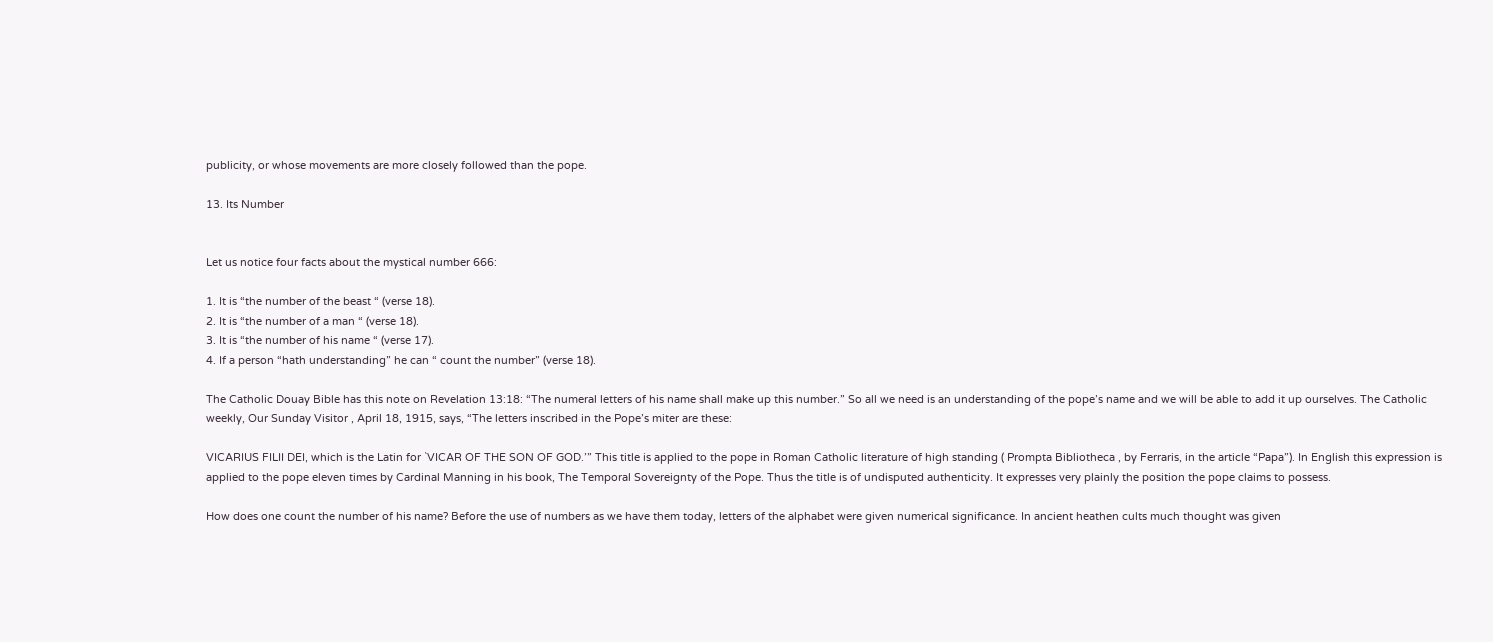publicity, or whose movements are more closely followed than the pope.

13. Its Number


Let us notice four facts about the mystical number 666:

1. It is “the number of the beast “ (verse 18).
2. It is “the number of a man “ (verse 18).
3. It is “the number of his name “ (verse 17).
4. If a person “hath understanding” he can “ count the number” (verse 18).

The Catholic Douay Bible has this note on Revelation 13:18: “The numeral letters of his name shall make up this number.” So all we need is an understanding of the pope’s name and we will be able to add it up ourselves. The Catholic weekly, Our Sunday Visitor , April 18, 1915, says, “The letters inscribed in the Pope’s miter are these:

VICARIUS FILII DEI, which is the Latin for `VICAR OF THE SON OF GOD.’” This title is applied to the pope in Roman Catholic literature of high standing ( Prompta Bibliotheca , by Ferraris, in the article “Papa”). In English this expression is applied to the pope eleven times by Cardinal Manning in his book, The Temporal Sovereignty of the Pope. Thus the title is of undisputed authenticity. It expresses very plainly the position the pope claims to possess.

How does one count the number of his name? Before the use of numbers as we have them today, letters of the alphabet were given numerical significance. In ancient heathen cults much thought was given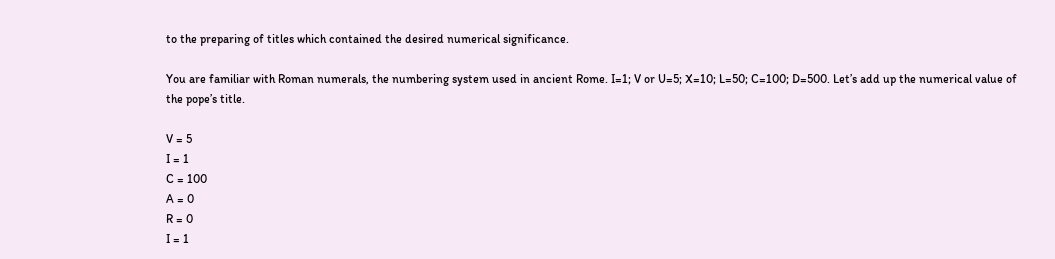to the preparing of titles which contained the desired numerical significance.

You are familiar with Roman numerals, the numbering system used in ancient Rome. I=1; V or U=5; X=10; L=50; C=100; D=500. Let’s add up the numerical value of the pope’s title.

V = 5
I = 1
C = 100
A = 0
R = 0
I = 1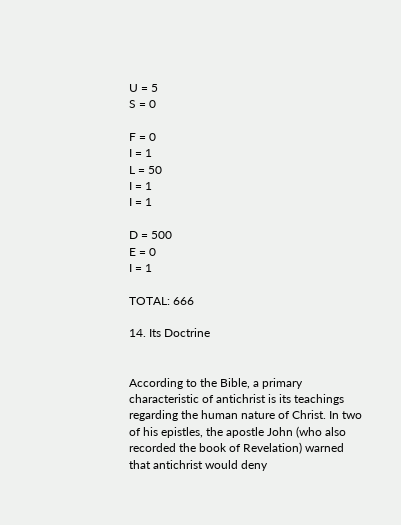U = 5
S = 0

F = 0
I = 1
L = 50
I = 1
I = 1

D = 500
E = 0
I = 1

TOTAL: 666

14. Its Doctrine


According to the Bible, a primary characteristic of antichrist is its teachings regarding the human nature of Christ. In two of his epistles, the apostle John (who also recorded the book of Revelation) warned that antichrist would deny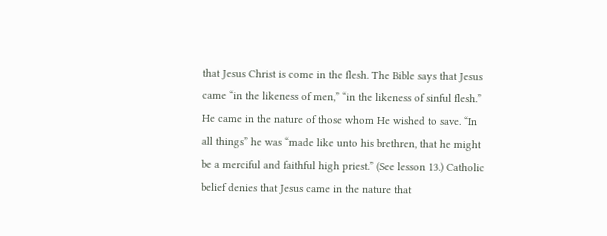that Jesus Christ is come in the flesh. The Bible says that Jesus came “in the likeness of men,” “in the likeness of sinful flesh.” He came in the nature of those whom He wished to save. “In all things” he was “made like unto his brethren, that he might be a merciful and faithful high priest.” (See lesson 13.) Catholic belief denies that Jesus came in the nature that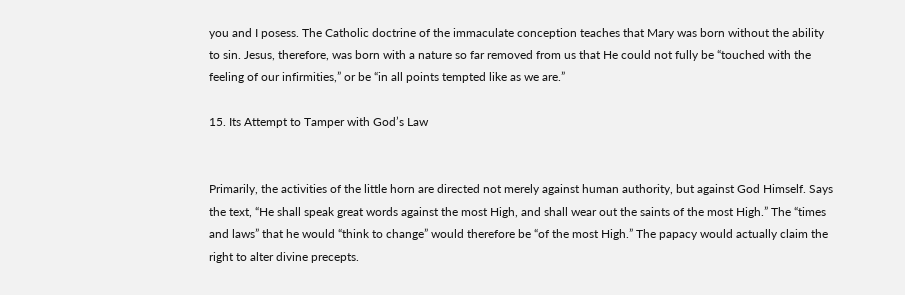you and I posess. The Catholic doctrine of the immaculate conception teaches that Mary was born without the ability to sin. Jesus, therefore, was born with a nature so far removed from us that He could not fully be “touched with the feeling of our infirmities,” or be “in all points tempted like as we are.”

15. Its Attempt to Tamper with God’s Law


Primarily, the activities of the little horn are directed not merely against human authority, but against God Himself. Says the text, “He shall speak great words against the most High, and shall wear out the saints of the most High.” The “times and laws” that he would “think to change” would therefore be “of the most High.” The papacy would actually claim the right to alter divine precepts.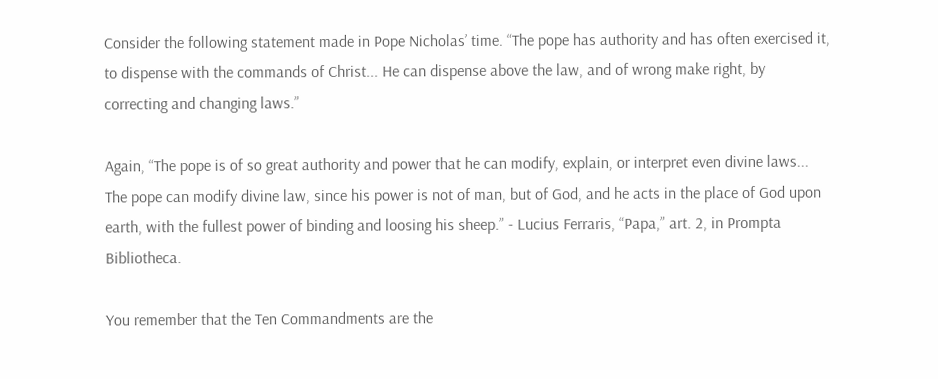Consider the following statement made in Pope Nicholas’ time. “The pope has authority and has often exercised it, to dispense with the commands of Christ... He can dispense above the law, and of wrong make right, by correcting and changing laws.”

Again, “The pope is of so great authority and power that he can modify, explain, or interpret even divine laws... The pope can modify divine law, since his power is not of man, but of God, and he acts in the place of God upon earth, with the fullest power of binding and loosing his sheep.” - Lucius Ferraris, “Papa,” art. 2, in Prompta Bibliotheca.

You remember that the Ten Commandments are the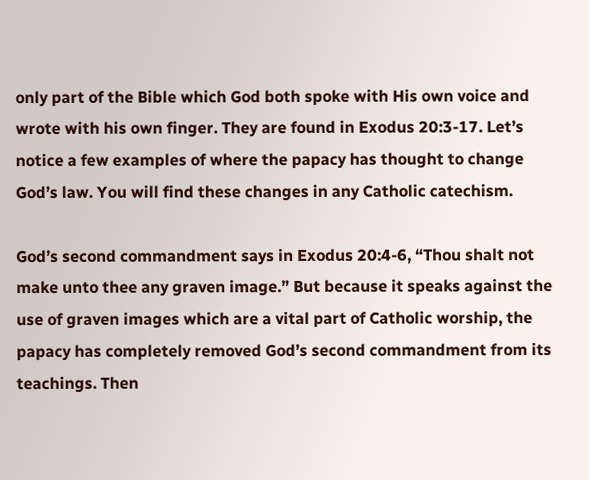only part of the Bible which God both spoke with His own voice and wrote with his own finger. They are found in Exodus 20:3-17. Let’s notice a few examples of where the papacy has thought to change God’s law. You will find these changes in any Catholic catechism.

God’s second commandment says in Exodus 20:4-6, “Thou shalt not make unto thee any graven image.” But because it speaks against the use of graven images which are a vital part of Catholic worship, the papacy has completely removed God’s second commandment from its teachings. Then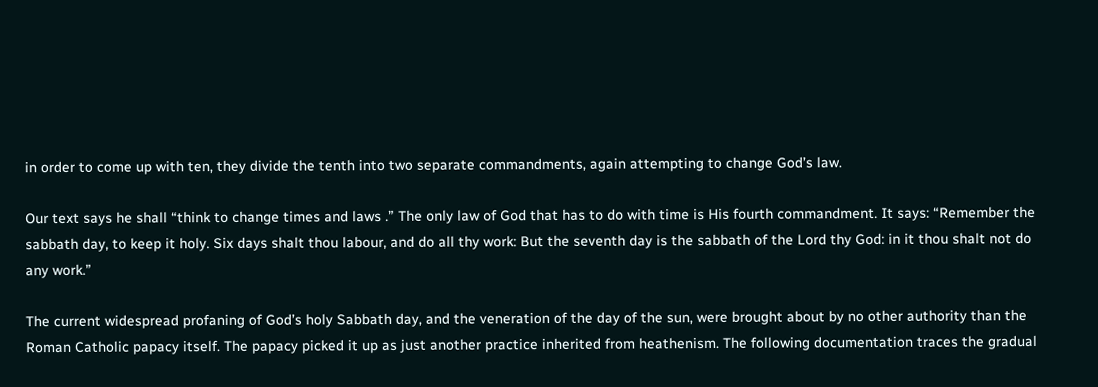in order to come up with ten, they divide the tenth into two separate commandments, again attempting to change God’s law.

Our text says he shall “think to change times and laws .” The only law of God that has to do with time is His fourth commandment. It says: “Remember the sabbath day, to keep it holy. Six days shalt thou labour, and do all thy work: But the seventh day is the sabbath of the Lord thy God: in it thou shalt not do any work.”

The current widespread profaning of God’s holy Sabbath day, and the veneration of the day of the sun, were brought about by no other authority than the Roman Catholic papacy itself. The papacy picked it up as just another practice inherited from heathenism. The following documentation traces the gradual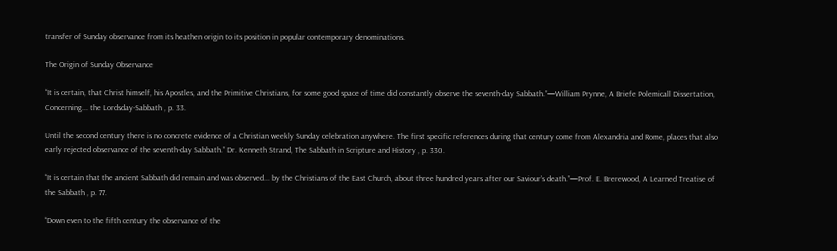transfer of Sunday observance from its heathen origin to its position in popular contemporary denominations.

The Origin of Sunday Observance

“It is certain, that Christ himself, his Apostles, and the Primitive Christians, for some good space of time did constantly observe the seventh-day Sabbath.”—William Prynne, A Briefe Polemicall Dissertation, Concerning... the Lordsday-Sabbath , p. 33.

Until the second century there is no concrete evidence of a Christian weekly Sunday celebration anywhere. The first specific references during that century come from Alexandria and Rome, places that also early rejected observance of the seventh-day Sabbath.” Dr. Kenneth Strand, The Sabbath in Scripture and History , p. 330.

“It is certain that the ancient Sabbath did remain and was observed... by the Christians of the East Church, about three hundred years after our Saviour’s death.”—Prof. E. Brerewood, A Learned Treatise of the Sabbath , p. 77.

“Down even to the fifth century the observance of the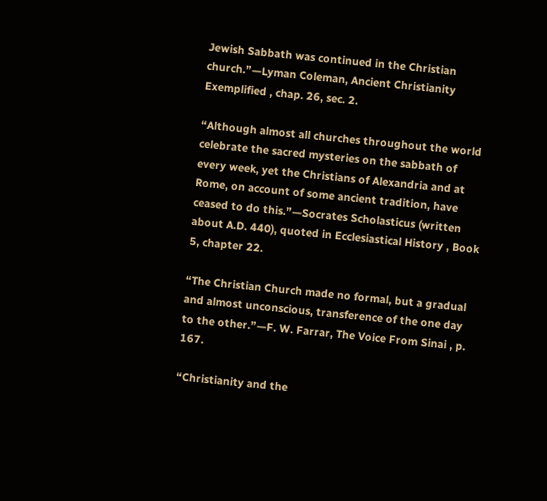Jewish Sabbath was continued in the Christian church.”—Lyman Coleman, Ancient Christianity Exemplified , chap. 26, sec. 2.

“Although almost all churches throughout the world celebrate the sacred mysteries on the sabbath of every week, yet the Christians of Alexandria and at Rome, on account of some ancient tradition, have ceased to do this.”—Socrates Scholasticus (written about A.D. 440), quoted in Ecclesiastical History , Book 5, chapter 22.

“The Christian Church made no formal, but a gradual and almost unconscious, transference of the one day to the other.”—F. W. Farrar, The Voice From Sinai , p. 167.

“Christianity and the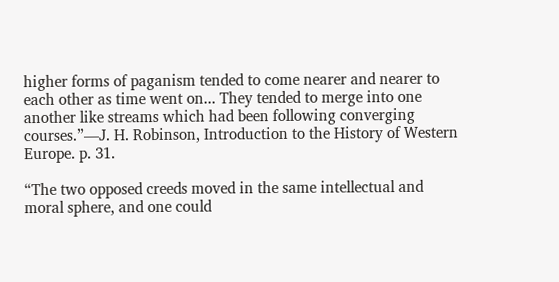higher forms of paganism tended to come nearer and nearer to each other as time went on... They tended to merge into one another like streams which had been following converging courses.”—J. H. Robinson, Introduction to the History of Western Europe. p. 31.

“The two opposed creeds moved in the same intellectual and moral sphere, and one could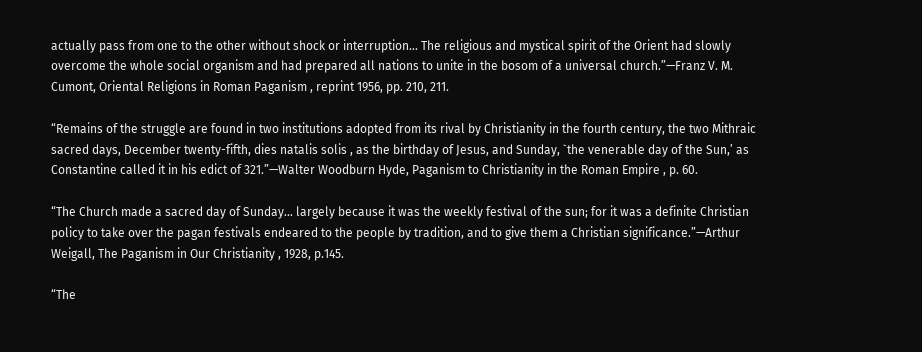actually pass from one to the other without shock or interruption... The religious and mystical spirit of the Orient had slowly overcome the whole social organism and had prepared all nations to unite in the bosom of a universal church.”—Franz V. M. Cumont, Oriental Religions in Roman Paganism , reprint 1956, pp. 210, 211.

“Remains of the struggle are found in two institutions adopted from its rival by Christianity in the fourth century, the two Mithraic sacred days, December twenty-fifth, dies natalis solis , as the birthday of Jesus, and Sunday, `the venerable day of the Sun,’ as Constantine called it in his edict of 321.”—Walter Woodburn Hyde, Paganism to Christianity in the Roman Empire , p. 60.

“The Church made a sacred day of Sunday... largely because it was the weekly festival of the sun; for it was a definite Christian policy to take over the pagan festivals endeared to the people by tradition, and to give them a Christian significance.”—Arthur Weigall, The Paganism in Our Christianity , 1928, p.145.

“The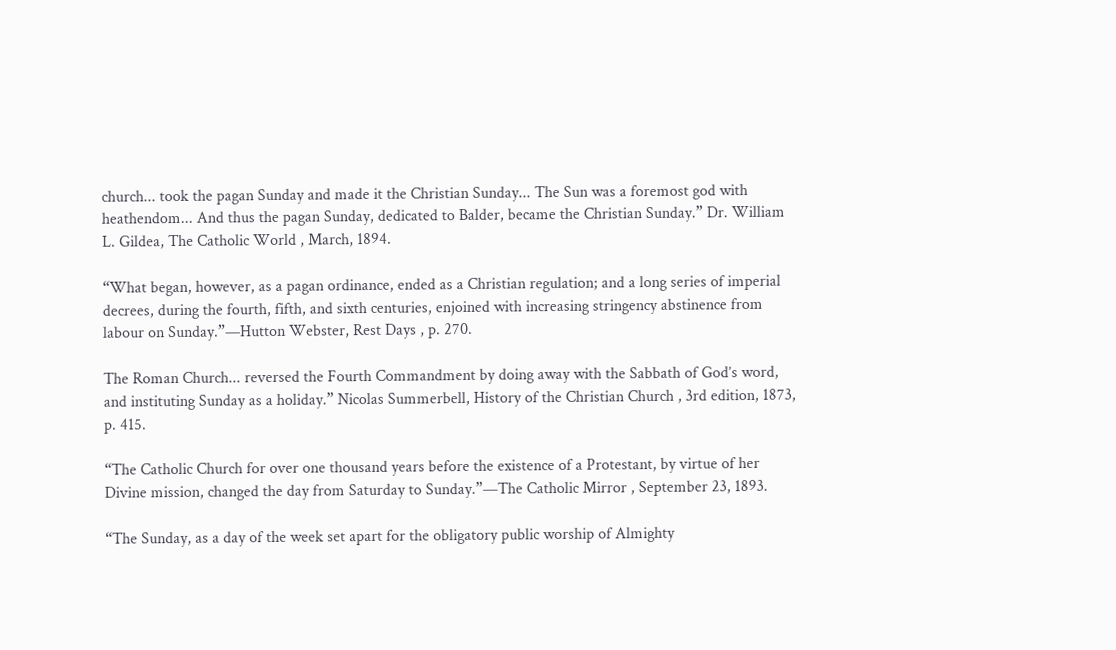church... took the pagan Sunday and made it the Christian Sunday... The Sun was a foremost god with heathendom... And thus the pagan Sunday, dedicated to Balder, became the Christian Sunday.” Dr. William L. Gildea, The Catholic World , March, 1894.

“What began, however, as a pagan ordinance, ended as a Christian regulation; and a long series of imperial decrees, during the fourth, fifth, and sixth centuries, enjoined with increasing stringency abstinence from labour on Sunday.”—Hutton Webster, Rest Days , p. 270.

The Roman Church... reversed the Fourth Commandment by doing away with the Sabbath of God’s word, and instituting Sunday as a holiday.” Nicolas Summerbell, History of the Christian Church , 3rd edition, 1873, p. 415.

“The Catholic Church for over one thousand years before the existence of a Protestant, by virtue of her Divine mission, changed the day from Saturday to Sunday.”—The Catholic Mirror , September 23, 1893.

“The Sunday, as a day of the week set apart for the obligatory public worship of Almighty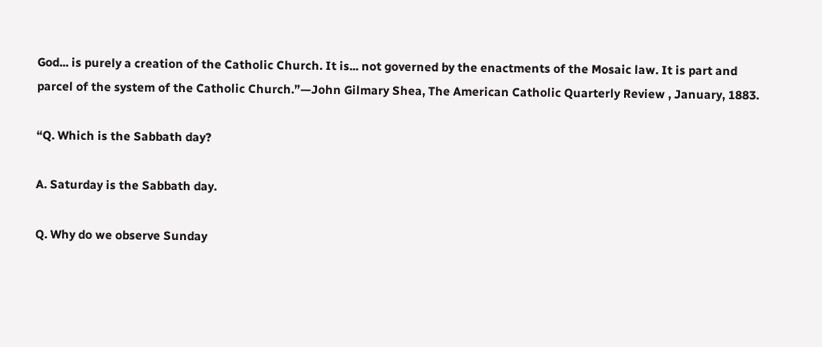God... is purely a creation of the Catholic Church. It is... not governed by the enactments of the Mosaic law. It is part and parcel of the system of the Catholic Church.”—John Gilmary Shea, The American Catholic Quarterly Review , January, 1883.

“Q. Which is the Sabbath day?

A. Saturday is the Sabbath day.

Q. Why do we observe Sunday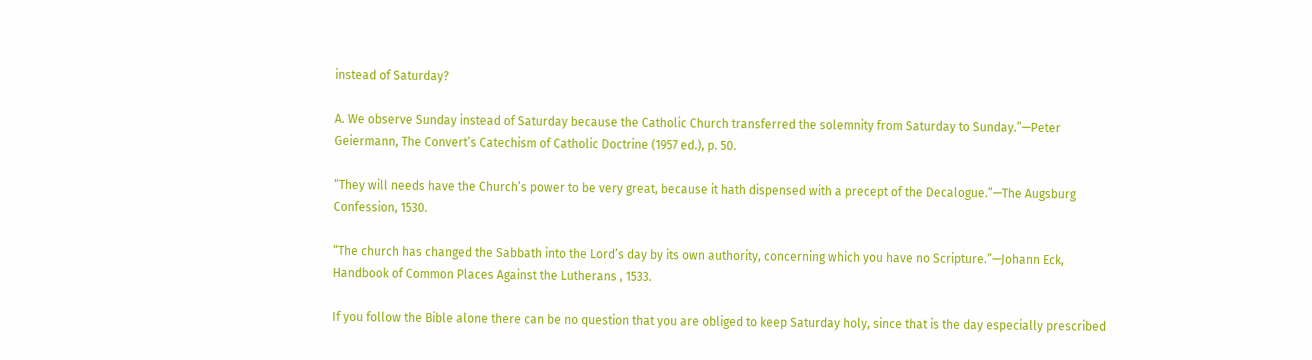instead of Saturday?

A. We observe Sunday instead of Saturday because the Catholic Church transferred the solemnity from Saturday to Sunday.”—Peter Geiermann, The Convert’s Catechism of Catholic Doctrine (1957 ed.), p. 50.

“They will needs have the Church’s power to be very great, because it hath dispensed with a precept of the Decalogue.”—The Augsburg Confession, 1530.

“The church has changed the Sabbath into the Lord’s day by its own authority, concerning which you have no Scripture.”—Johann Eck, Handbook of Common Places Against the Lutherans , 1533.

If you follow the Bible alone there can be no question that you are obliged to keep Saturday holy, since that is the day especially prescribed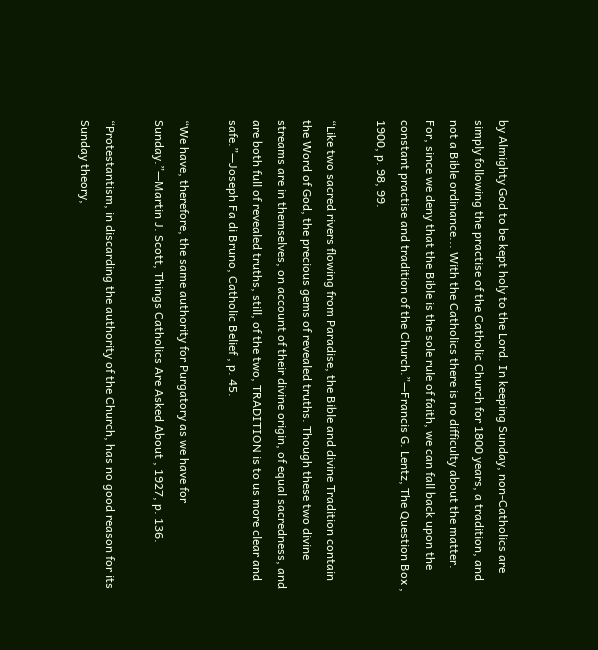by Almighty God to be kept holy to the Lord. In keeping Sunday, non-Catholics are simply following the practise of the Catholic Church for 1800 years, a tradition, and not a Bible ordinance... With the Catholics there is no difficulty about the matter. For, since we deny that the Bible is the sole rule of faith, we can fall back upon the constant practise and tradition of the Church.”—Francis G. Lentz, The Question Box , 1900, p. 98, 99.

“Like two sacred rivers flowing from Paradise, the Bible and divine Tradition contain the Word of God, the precious gems of revealed truths. Though these two divine streams are in themselves, on account of their divine origin, of equal sacredness, and are both full of revealed truths, still, of the two, TRADITION is to us more clear and safe.”—Joseph Fa di Bruno, Catholic Belief , p. 45.

“We have, therefore, the same authority for Purgatory as we have for Sunday.”—Martin J. Scott, Things Catholics Are Asked About , 1927, p. 136.

“Protestantism, in discarding the authority of the Church, has no good reason for its Sunday theory,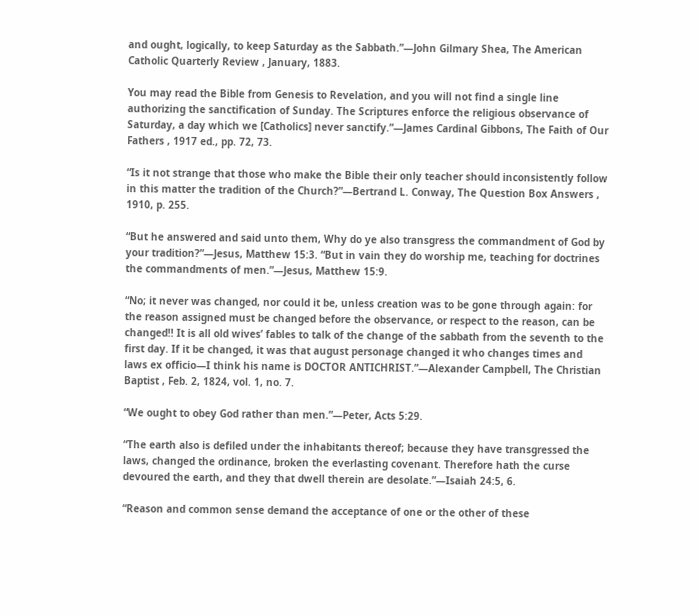and ought, logically, to keep Saturday as the Sabbath.”—John Gilmary Shea, The American Catholic Quarterly Review , January, 1883.

You may read the Bible from Genesis to Revelation, and you will not find a single line authorizing the sanctification of Sunday. The Scriptures enforce the religious observance of Saturday, a day which we [Catholics] never sanctify.”—James Cardinal Gibbons, The Faith of Our Fathers , 1917 ed., pp. 72, 73.

“Is it not strange that those who make the Bible their only teacher should inconsistently follow in this matter the tradition of the Church?”—Bertrand L. Conway, The Question Box Answers , 1910, p. 255.

“But he answered and said unto them, Why do ye also transgress the commandment of God by your tradition?”—Jesus, Matthew 15:3. “But in vain they do worship me, teaching for doctrines the commandments of men.”—Jesus, Matthew 15:9.

“No; it never was changed, nor could it be, unless creation was to be gone through again: for the reason assigned must be changed before the observance, or respect to the reason, can be changed!! It is all old wives’ fables to talk of the change of the sabbath from the seventh to the first day. If it be changed, it was that august personage changed it who changes times and laws ex officio—I think his name is DOCTOR ANTICHRIST.”—Alexander Campbell, The Christian Baptist , Feb. 2, 1824, vol. 1, no. 7.

“We ought to obey God rather than men.”—Peter, Acts 5:29.

“The earth also is defiled under the inhabitants thereof; because they have transgressed the laws, changed the ordinance, broken the everlasting covenant. Therefore hath the curse devoured the earth, and they that dwell therein are desolate.”—Isaiah 24:5, 6.

“Reason and common sense demand the acceptance of one or the other of these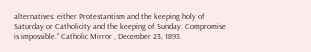alternatives: either Protestantism and the keeping holy of Saturday or Catholicity and the keeping of Sunday. Compromise is impossible.” Catholic Mirror , December 23, 1893.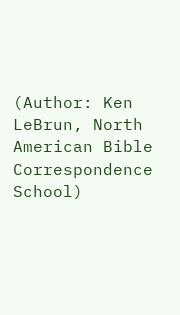(Author: Ken LeBrun, North American Bible Correspondence School)